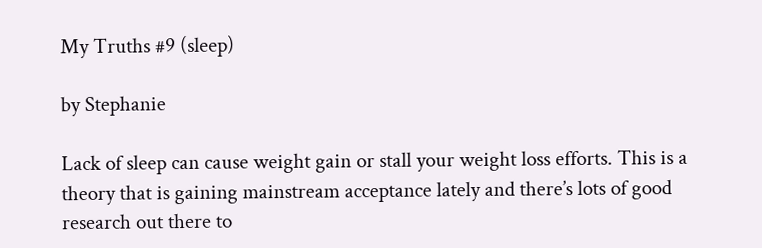My Truths #9 (sleep)

by Stephanie

Lack of sleep can cause weight gain or stall your weight loss efforts. This is a theory that is gaining mainstream acceptance lately and there’s lots of good research out there to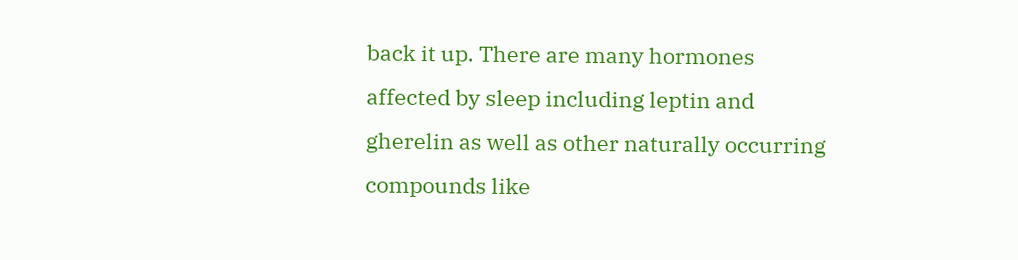back it up. There are many hormones affected by sleep including leptin and gherelin as well as other naturally occurring compounds like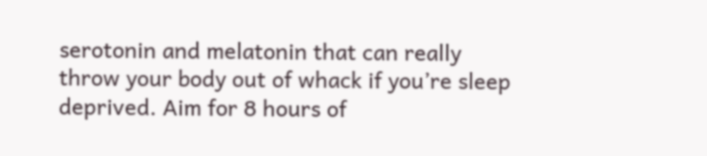serotonin and melatonin that can really throw your body out of whack if you’re sleep deprived. Aim for 8 hours of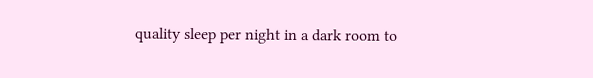quality sleep per night in a dark room to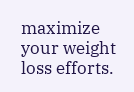maximize your weight loss efforts.